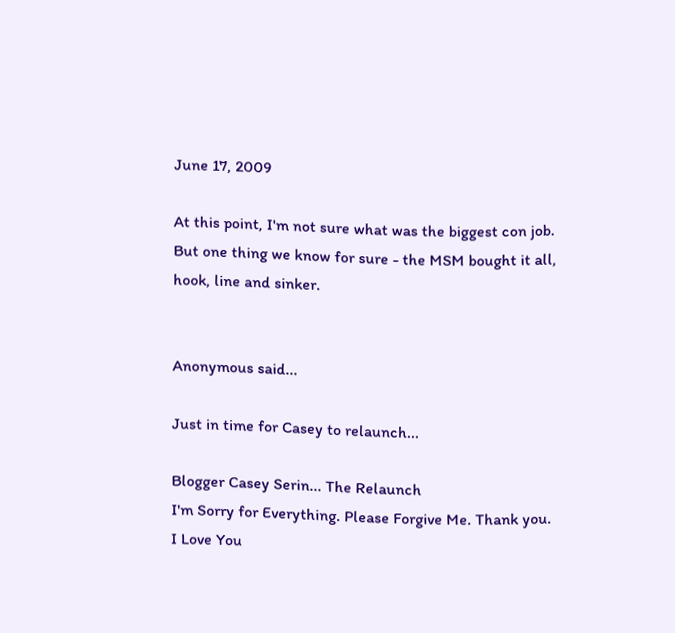June 17, 2009

At this point, I'm not sure what was the biggest con job. But one thing we know for sure - the MSM bought it all, hook, line and sinker.


Anonymous said...

Just in time for Casey to relaunch...

Blogger Casey Serin... The Relaunch
I'm Sorry for Everything. Please Forgive Me. Thank you. I Love You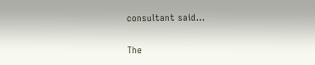consultant said...

The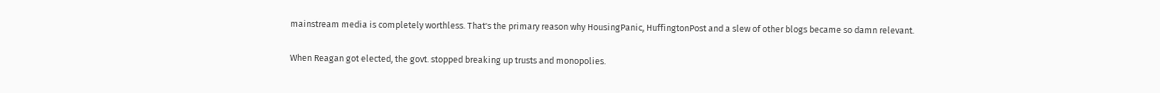mainstream media is completely worthless. That's the primary reason why HousingPanic, HuffingtonPost and a slew of other blogs became so damn relevant.

When Reagan got elected, the govt. stopped breaking up trusts and monopolies.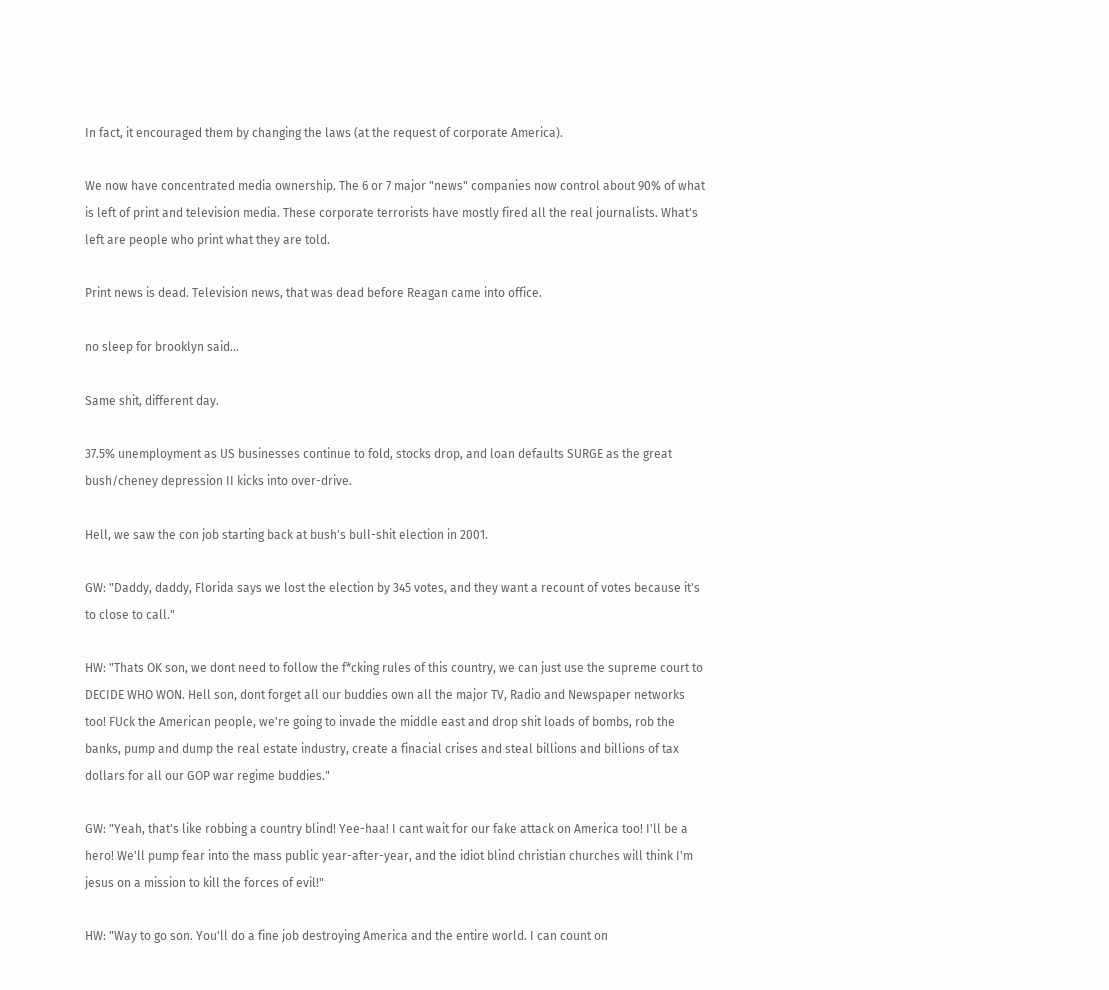In fact, it encouraged them by changing the laws (at the request of corporate America).

We now have concentrated media ownership. The 6 or 7 major "news" companies now control about 90% of what is left of print and television media. These corporate terrorists have mostly fired all the real journalists. What's left are people who print what they are told.

Print news is dead. Television news, that was dead before Reagan came into office.

no sleep for brooklyn said...

Same shit, different day.

37.5% unemployment as US businesses continue to fold, stocks drop, and loan defaults SURGE as the great bush/cheney depression II kicks into over-drive.

Hell, we saw the con job starting back at bush's bull-shit election in 2001.

GW: "Daddy, daddy, Florida says we lost the election by 345 votes, and they want a recount of votes because it's to close to call."

HW: "Thats OK son, we dont need to follow the f*cking rules of this country, we can just use the supreme court to DECIDE WHO WON. Hell son, dont forget all our buddies own all the major TV, Radio and Newspaper networks too! FUck the American people, we're going to invade the middle east and drop shit loads of bombs, rob the banks, pump and dump the real estate industry, create a finacial crises and steal billions and billions of tax dollars for all our GOP war regime buddies."

GW: "Yeah, that's like robbing a country blind! Yee-haa! I cant wait for our fake attack on America too! I'll be a hero! We'll pump fear into the mass public year-after-year, and the idiot blind christian churches will think I'm jesus on a mission to kill the forces of evil!"

HW: "Way to go son. You'll do a fine job destroying America and the entire world. I can count on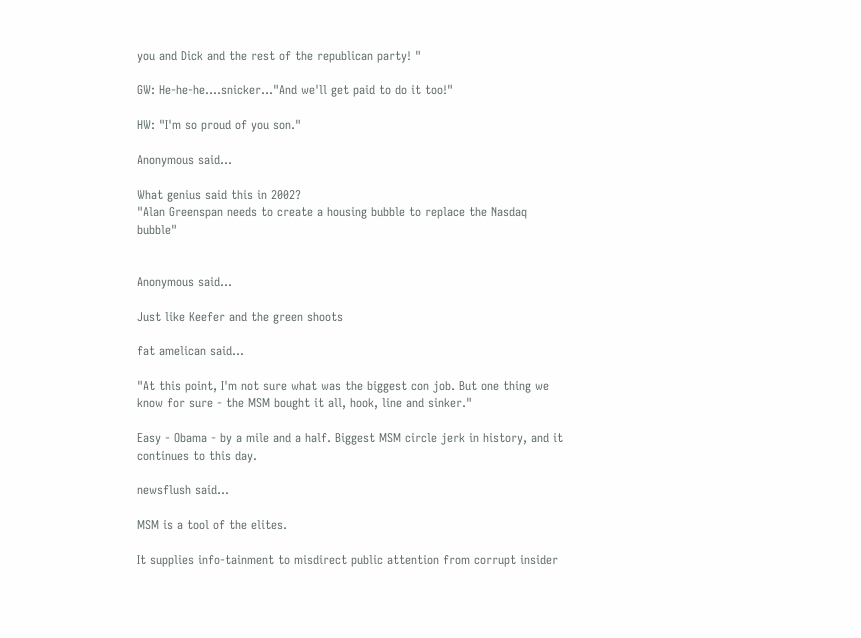you and Dick and the rest of the republican party! "

GW: He-he-he....snicker..."And we'll get paid to do it too!"

HW: "I'm so proud of you son."

Anonymous said...

What genius said this in 2002?
"Alan Greenspan needs to create a housing bubble to replace the Nasdaq bubble"


Anonymous said...

Just like Keefer and the green shoots

fat amelican said...

"At this point, I'm not sure what was the biggest con job. But one thing we know for sure - the MSM bought it all, hook, line and sinker."

Easy - Obama - by a mile and a half. Biggest MSM circle jerk in history, and it continues to this day.

newsflush said...

MSM is a tool of the elites.

It supplies info-tainment to misdirect public attention from corrupt insider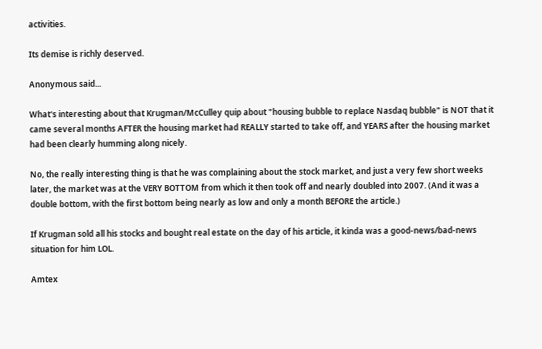activities.

Its demise is richly deserved.

Anonymous said...

What's interesting about that Krugman/McCulley quip about "housing bubble to replace Nasdaq bubble" is NOT that it came several months AFTER the housing market had REALLY started to take off, and YEARS after the housing market had been clearly humming along nicely.

No, the really interesting thing is that he was complaining about the stock market, and just a very few short weeks later, the market was at the VERY BOTTOM from which it then took off and nearly doubled into 2007. (And it was a double bottom, with the first bottom being nearly as low and only a month BEFORE the article.)

If Krugman sold all his stocks and bought real estate on the day of his article, it kinda was a good-news/bad-news situation for him LOL.

Amtex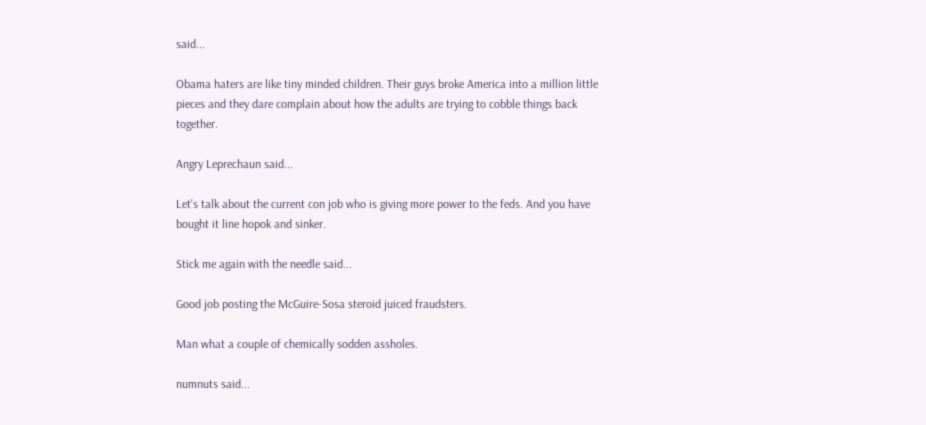said...

Obama haters are like tiny minded children. Their guys broke America into a million little pieces and they dare complain about how the adults are trying to cobble things back together.

Angry Leprechaun said...

Let's talk about the current con job who is giving more power to the feds. And you have bought it line hopok and sinker.

Stick me again with the needle said...

Good job posting the McGuire-Sosa steroid juiced fraudsters.

Man what a couple of chemically sodden assholes.

numnuts said...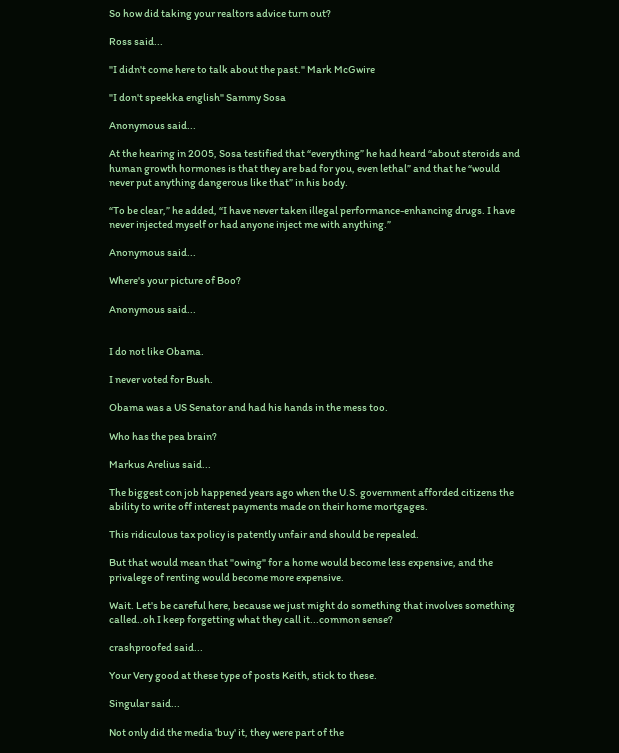So how did taking your realtors advice turn out?

Ross said...

"I didn't come here to talk about the past." Mark McGwire

"I don't speekka english" Sammy Sosa

Anonymous said...

At the hearing in 2005, Sosa testified that “everything” he had heard “about steroids and human growth hormones is that they are bad for you, even lethal” and that he “would never put anything dangerous like that” in his body.

“To be clear,” he added, “I have never taken illegal performance-enhancing drugs. I have never injected myself or had anyone inject me with anything.”

Anonymous said...

Where's your picture of Boo?

Anonymous said...


I do not like Obama.

I never voted for Bush.

Obama was a US Senator and had his hands in the mess too.

Who has the pea brain?

Markus Arelius said...

The biggest con job happened years ago when the U.S. government afforded citizens the ability to write off interest payments made on their home mortgages.

This ridiculous tax policy is patently unfair and should be repealed.

But that would mean that "owing" for a home would become less expensive, and the privalege of renting would become more expensive.

Wait. Let's be careful here, because we just might do something that involves something called..oh I keep forgetting what they call it...common sense?

crashproofed said...

Your Very good at these type of posts Keith, stick to these.

Singular said...

Not only did the media 'buy' it, they were part of the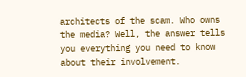architects of the scam. Who owns the media? Well, the answer tells you everything you need to know about their involvement.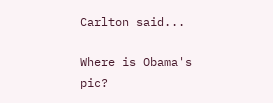Carlton said...

Where is Obama's pic?